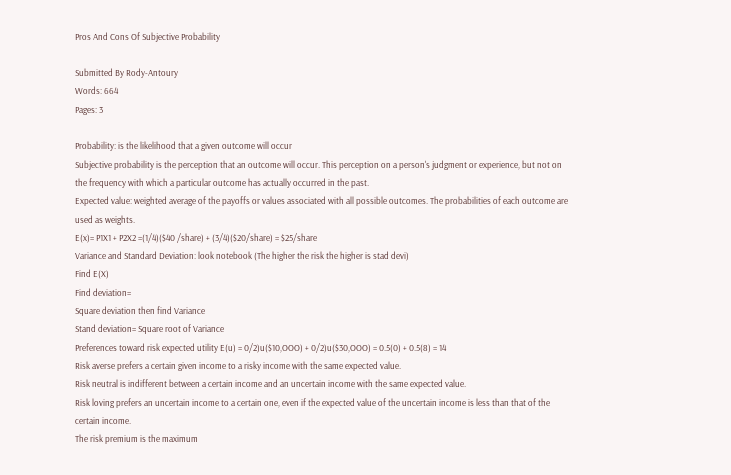Pros And Cons Of Subjective Probability

Submitted By Rody-Antoury
Words: 664
Pages: 3

Probability: is the likelihood that a given outcome will occur
Subjective probability is the perception that an outcome will occur. This perception on a person's judgment or experience, but not on the frequency with which a particular outcome has actually occurred in the past.
Expected value: weighted average of the payoffs or values associated with all possible outcomes. The probabilities of each outcome are used as weights.
E(x)= P1X1 + P2X2 =(1/4)($40 /share) + (3/4)($20/share) = $25/share
Variance and Standard Deviation: look notebook (The higher the risk the higher is stad devi)
Find E(X)
Find deviation=
Square deviation then find Variance
Stand deviation= Square root of Variance
Preferences toward risk expected utility E(u) = 0/2)u($10,OOO) + 0/2)u($30,OOO) = 0.5(0) + 0.5(8) = 14
Risk averse prefers a certain given income to a risky income with the same expected value.
Risk neutral is indifferent between a certain income and an uncertain income with the same expected value.
Risk loving prefers an uncertain income to a certain one, even if the expected value of the uncertain income is less than that of the certain income.
The risk premium is the maximum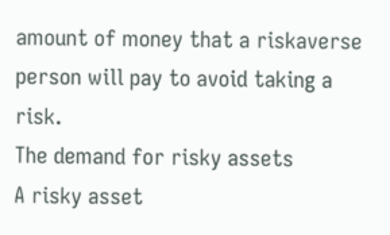amount of money that a riskaverse person will pay to avoid taking a risk.
The demand for risky assets
A risky asset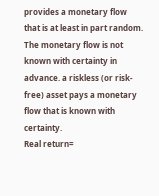provides a monetary flow that is at least in part random. The monetary flow is not known with certainty in advance. a riskless (or risk-free) asset pays a monetary flow that is known with certainty.
Real return=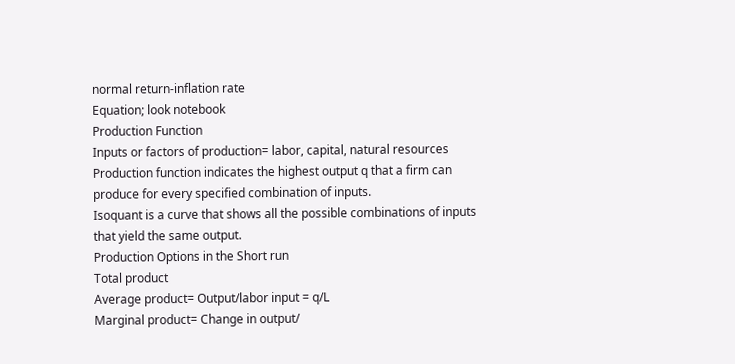normal return-inflation rate
Equation; look notebook
Production Function
Inputs or factors of production= labor, capital, natural resources
Production function indicates the highest output q that a firm can produce for every specified combination of inputs.
Isoquant is a curve that shows all the possible combinations of inputs that yield the same output.
Production Options in the Short run
Total product
Average product= Output/labor input = q/L
Marginal product= Change in output/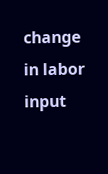change in labor input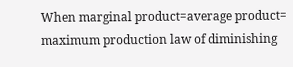When marginal product=average product= maximum production law of diminishing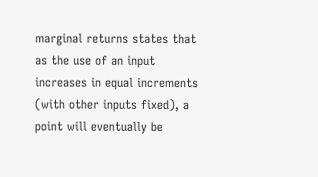marginal returns states that as the use of an input increases in equal increments (with other inputs fixed), a point will eventually be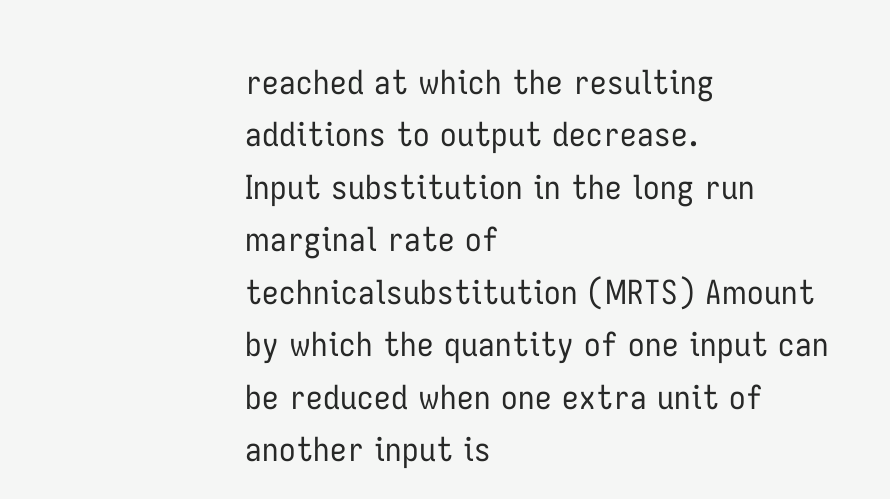reached at which the resulting additions to output decrease.
Input substitution in the long run marginal rate of technicalsubstitution (MRTS) Amount by which the quantity of one input can be reduced when one extra unit of another input is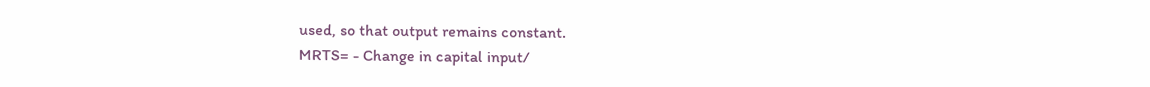used, so that output remains constant.
MRTS= - Change in capital input/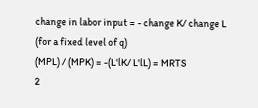change in labor input = - change K/ change L (for a fixed level of q)
(MPL) / (MPK) = -(L'lK/ L'lL) = MRTS
2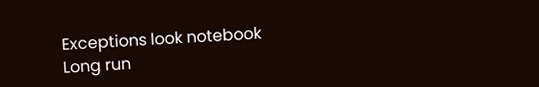Exceptions look notebook
Long run